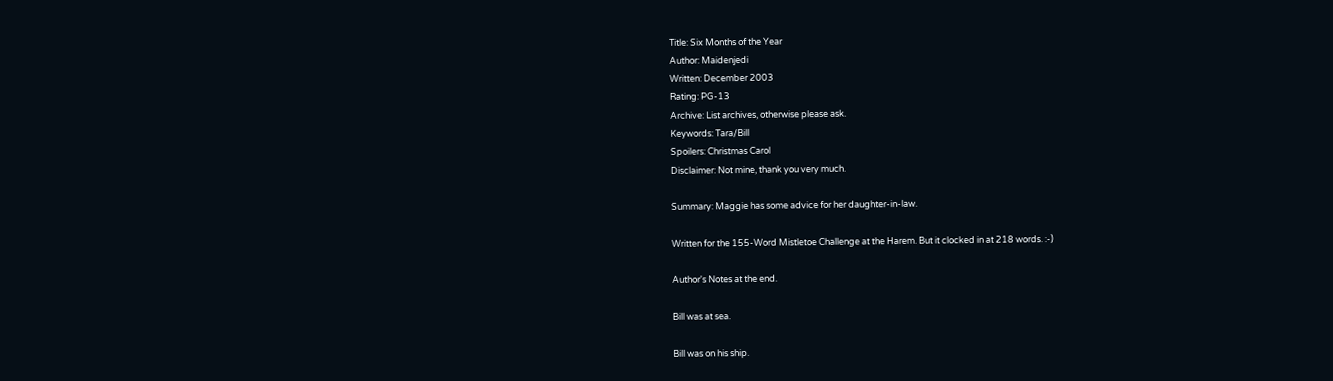Title: Six Months of the Year
Author: Maidenjedi
Written: December 2003
Rating: PG-13
Archive: List archives, otherwise please ask.
Keywords: Tara/Bill
Spoilers: Christmas Carol
Disclaimer: Not mine, thank you very much.

Summary: Maggie has some advice for her daughter-in-law.

Written for the 155-Word Mistletoe Challenge at the Harem. But it clocked in at 218 words. :-)

Author's Notes at the end.

Bill was at sea.

Bill was on his ship.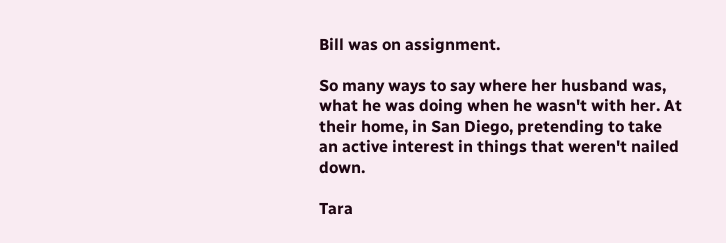Bill was on assignment.

So many ways to say where her husband was, what he was doing when he wasn't with her. At their home, in San Diego, pretending to take an active interest in things that weren't nailed down.

Tara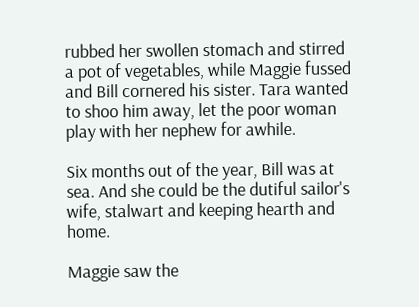rubbed her swollen stomach and stirred a pot of vegetables, while Maggie fussed and Bill cornered his sister. Tara wanted to shoo him away, let the poor woman play with her nephew for awhile.

Six months out of the year, Bill was at sea. And she could be the dutiful sailor's wife, stalwart and keeping hearth and home.

Maggie saw the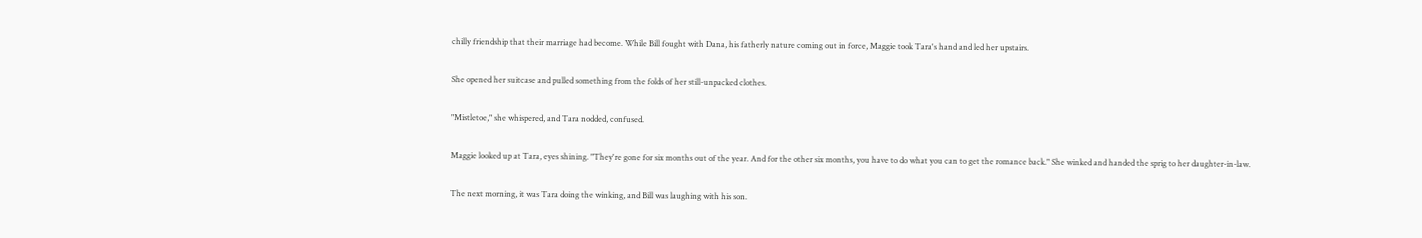chilly friendship that their marriage had become. While Bill fought with Dana, his fatherly nature coming out in force, Maggie took Tara's hand and led her upstairs.

She opened her suitcase and pulled something from the folds of her still-unpacked clothes.

"Mistletoe," she whispered, and Tara nodded, confused.

Maggie looked up at Tara, eyes shining. "They're gone for six months out of the year. And for the other six months, you have to do what you can to get the romance back." She winked and handed the sprig to her daughter-in-law.

The next morning, it was Tara doing the winking, and Bill was laughing with his son.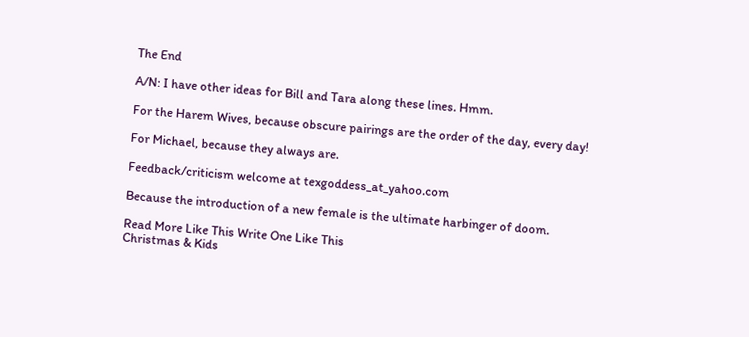The End

A/N: I have other ideas for Bill and Tara along these lines. Hmm.

For the Harem Wives, because obscure pairings are the order of the day, every day!

For Michael, because they always are.

Feedback/criticism welcome at texgoddess_at_yahoo.com

Because the introduction of a new female is the ultimate harbinger of doom.

Read More Like This Write One Like This
Christmas & Kids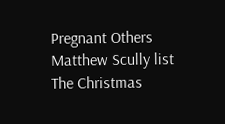Pregnant Others
Matthew Scully list
The Christmas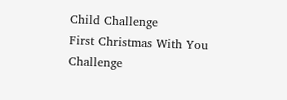Child Challenge
First Christmas With You Challenge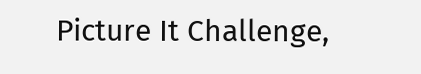Picture It Challenge,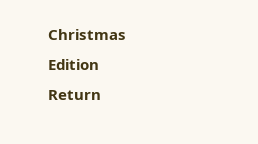Christmas Edition
Return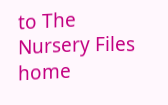to The Nursery Files home